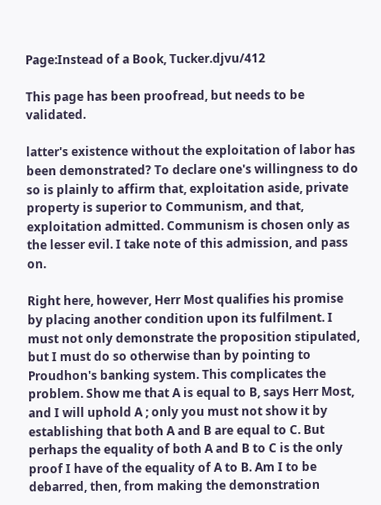Page:Instead of a Book, Tucker.djvu/412

This page has been proofread, but needs to be validated.

latter's existence without the exploitation of labor has been demonstrated? To declare one's willingness to do so is plainly to affirm that, exploitation aside, private property is superior to Communism, and that, exploitation admitted. Communism is chosen only as the lesser evil. I take note of this admission, and pass on.

Right here, however, Herr Most qualifies his promise by placing another condition upon its fulfilment. I must not only demonstrate the proposition stipulated, but I must do so otherwise than by pointing to Proudhon's banking system. This complicates the problem. Show me that A is equal to B, says Herr Most, and I will uphold A ; only you must not show it by establishing that both A and B are equal to C. But perhaps the equality of both A and B to C is the only proof I have of the equality of A to B. Am I to be debarred, then, from making the demonstration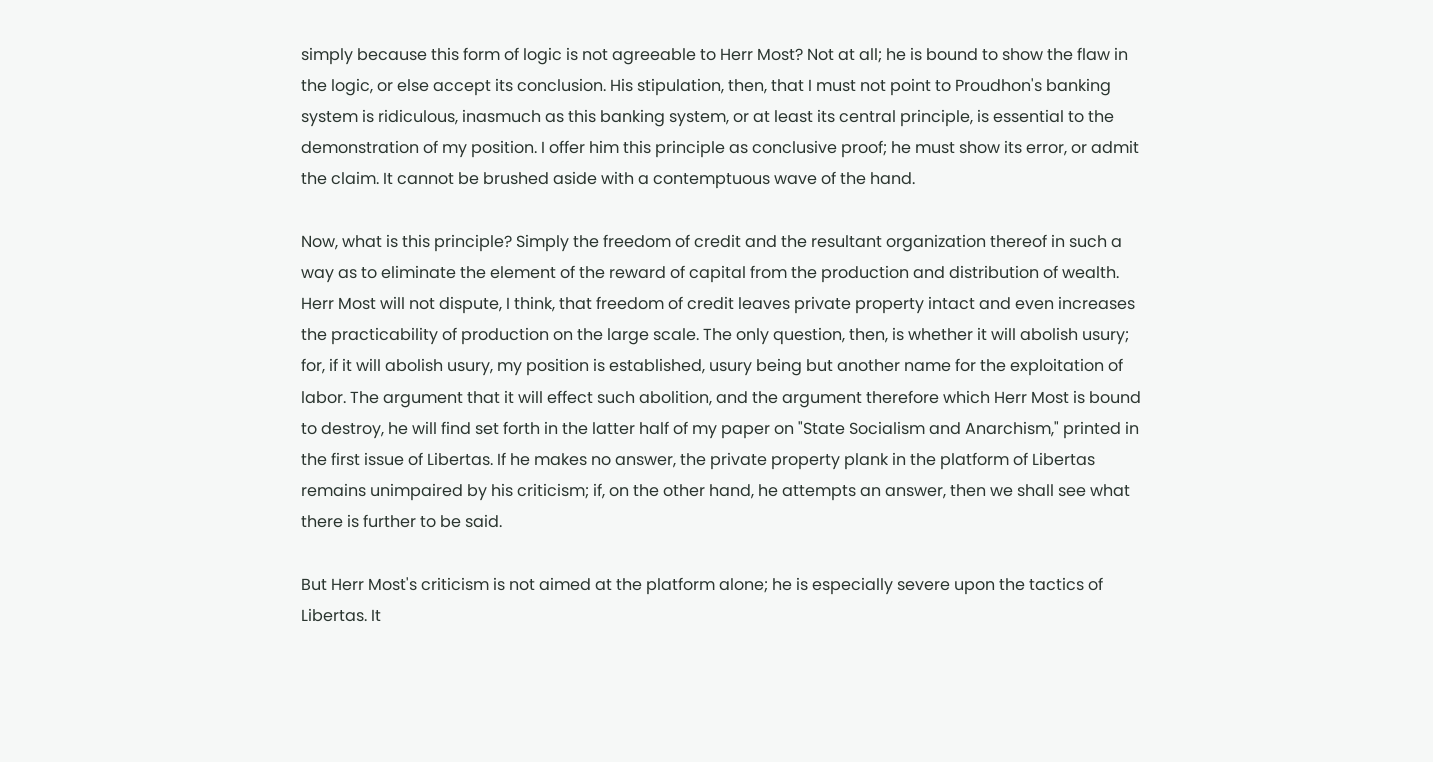simply because this form of logic is not agreeable to Herr Most? Not at all; he is bound to show the flaw in the logic, or else accept its conclusion. His stipulation, then, that I must not point to Proudhon's banking system is ridiculous, inasmuch as this banking system, or at least its central principle, is essential to the demonstration of my position. I offer him this principle as conclusive proof; he must show its error, or admit the claim. It cannot be brushed aside with a contemptuous wave of the hand.

Now, what is this principle? Simply the freedom of credit and the resultant organization thereof in such a way as to eliminate the element of the reward of capital from the production and distribution of wealth. Herr Most will not dispute, I think, that freedom of credit leaves private property intact and even increases the practicability of production on the large scale. The only question, then, is whether it will abolish usury; for, if it will abolish usury, my position is established, usury being but another name for the exploitation of labor. The argument that it will effect such abolition, and the argument therefore which Herr Most is bound to destroy, he will find set forth in the latter half of my paper on "State Socialism and Anarchism," printed in the first issue of Libertas. If he makes no answer, the private property plank in the platform of Libertas remains unimpaired by his criticism; if, on the other hand, he attempts an answer, then we shall see what there is further to be said.

But Herr Most's criticism is not aimed at the platform alone; he is especially severe upon the tactics of Libertas. It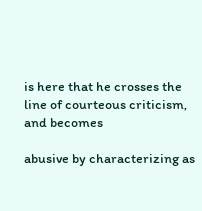is here that he crosses the line of courteous criticism, and becomes

abusive by characterizing as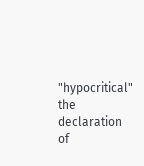"hypocritical" the declaration of